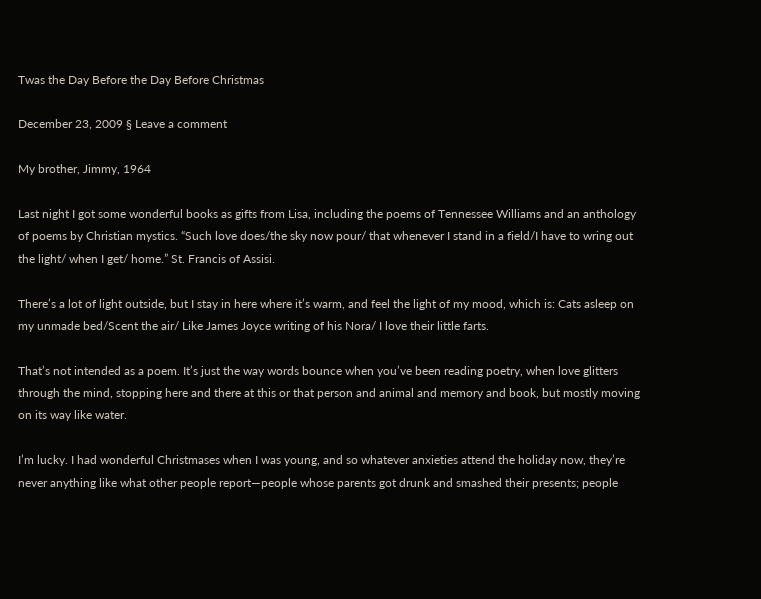Twas the Day Before the Day Before Christmas

December 23, 2009 § Leave a comment

My brother, Jimmy, 1964

Last night I got some wonderful books as gifts from Lisa, including the poems of Tennessee Williams and an anthology of poems by Christian mystics. “Such love does/the sky now pour/ that whenever I stand in a field/I have to wring out the light/ when I get/ home.” St. Francis of Assisi.

There’s a lot of light outside, but I stay in here where it’s warm, and feel the light of my mood, which is: Cats asleep on my unmade bed/Scent the air/ Like James Joyce writing of his Nora/ I love their little farts.

That’s not intended as a poem. It’s just the way words bounce when you’ve been reading poetry, when love glitters through the mind, stopping here and there at this or that person and animal and memory and book, but mostly moving on its way like water.

I’m lucky. I had wonderful Christmases when I was young, and so whatever anxieties attend the holiday now, they’re never anything like what other people report—people whose parents got drunk and smashed their presents; people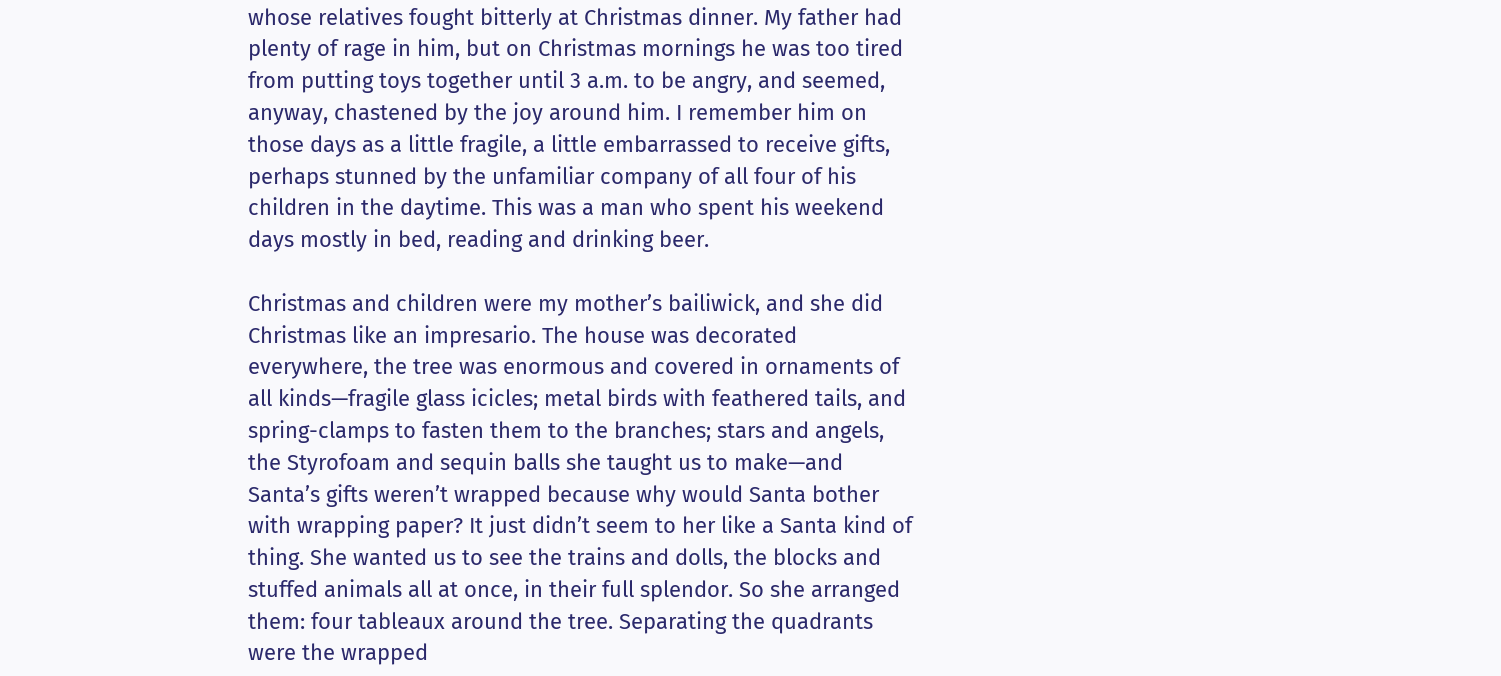whose relatives fought bitterly at Christmas dinner. My father had plenty of rage in him, but on Christmas mornings he was too tired from putting toys together until 3 a.m. to be angry, and seemed, anyway, chastened by the joy around him. I remember him on those days as a little fragile, a little embarrassed to receive gifts, perhaps stunned by the unfamiliar company of all four of his children in the daytime. This was a man who spent his weekend days mostly in bed, reading and drinking beer.

Christmas and children were my mother’s bailiwick, and she did Christmas like an impresario. The house was decorated everywhere, the tree was enormous and covered in ornaments of all kinds—fragile glass icicles; metal birds with feathered tails, and spring-clamps to fasten them to the branches; stars and angels, the Styrofoam and sequin balls she taught us to make—and Santa’s gifts weren’t wrapped because why would Santa bother with wrapping paper? It just didn’t seem to her like a Santa kind of thing. She wanted us to see the trains and dolls, the blocks and stuffed animals all at once, in their full splendor. So she arranged them: four tableaux around the tree. Separating the quadrants were the wrapped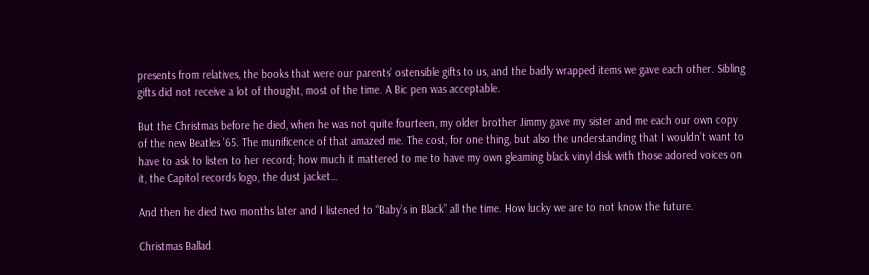presents from relatives, the books that were our parents’ ostensible gifts to us, and the badly wrapped items we gave each other. Sibling gifts did not receive a lot of thought, most of the time. A Bic pen was acceptable.

But the Christmas before he died, when he was not quite fourteen, my older brother Jimmy gave my sister and me each our own copy of the new Beatles ’65. The munificence of that amazed me. The cost, for one thing, but also the understanding that I wouldn’t want to have to ask to listen to her record; how much it mattered to me to have my own gleaming black vinyl disk with those adored voices on it, the Capitol records logo, the dust jacket…

And then he died two months later and I listened to “Baby’s in Black” all the time. How lucky we are to not know the future.

Christmas Ballad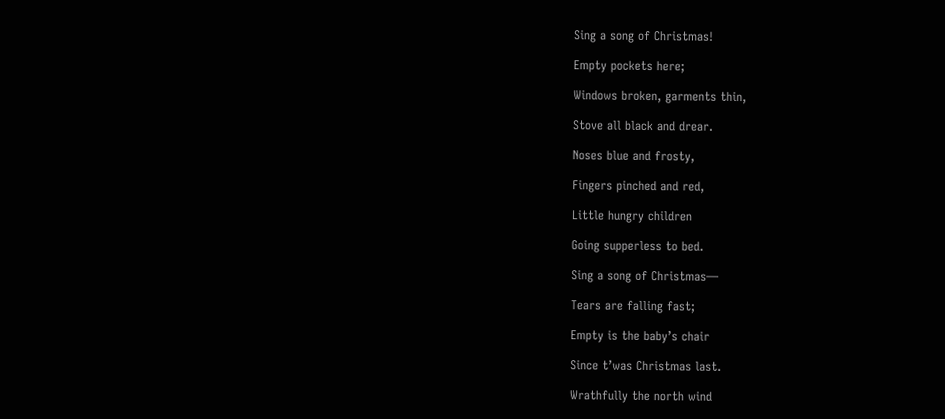Sing a song of Christmas!

Empty pockets here;

Windows broken, garments thin,

Stove all black and drear.

Noses blue and frosty,

Fingers pinched and red,

Little hungry children

Going supperless to bed.

Sing a song of Christmas—

Tears are falling fast;

Empty is the baby’s chair

Since t’was Christmas last.

Wrathfully the north wind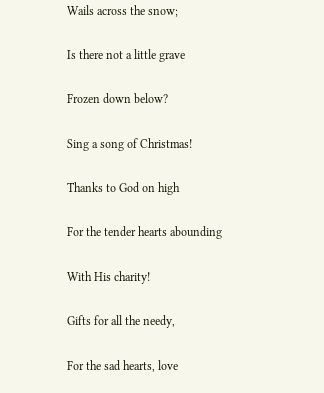Wails across the snow;

Is there not a little grave

Frozen down below?

Sing a song of Christmas!

Thanks to God on high

For the tender hearts abounding

With His charity!

Gifts for all the needy,

For the sad hearts, love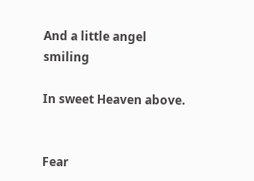And a little angel smiling

In sweet Heaven above.


Fear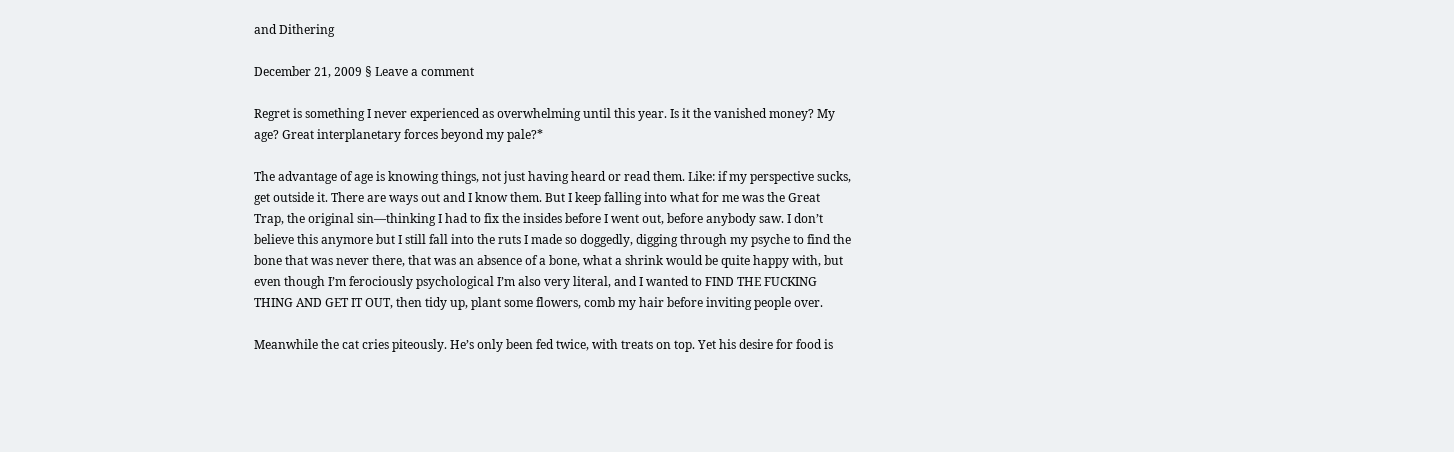and Dithering

December 21, 2009 § Leave a comment

Regret is something I never experienced as overwhelming until this year. Is it the vanished money? My age? Great interplanetary forces beyond my pale?*

The advantage of age is knowing things, not just having heard or read them. Like: if my perspective sucks, get outside it. There are ways out and I know them. But I keep falling into what for me was the Great Trap, the original sin—thinking I had to fix the insides before I went out, before anybody saw. I don’t believe this anymore but I still fall into the ruts I made so doggedly, digging through my psyche to find the bone that was never there, that was an absence of a bone, what a shrink would be quite happy with, but even though I’m ferociously psychological I’m also very literal, and I wanted to FIND THE FUCKING THING AND GET IT OUT, then tidy up, plant some flowers, comb my hair before inviting people over.

Meanwhile the cat cries piteously. He’s only been fed twice, with treats on top. Yet his desire for food is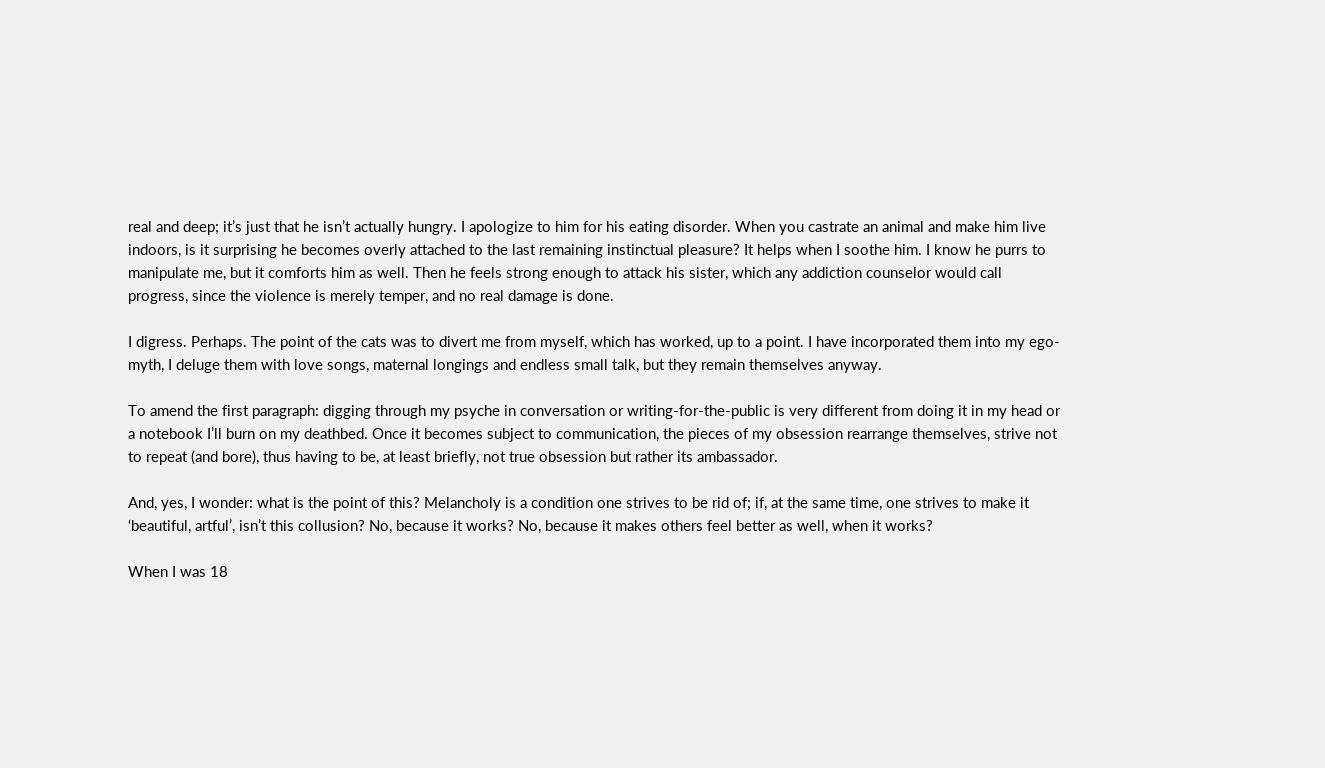real and deep; it’s just that he isn’t actually hungry. I apologize to him for his eating disorder. When you castrate an animal and make him live indoors, is it surprising he becomes overly attached to the last remaining instinctual pleasure? It helps when I soothe him. I know he purrs to manipulate me, but it comforts him as well. Then he feels strong enough to attack his sister, which any addiction counselor would call progress, since the violence is merely temper, and no real damage is done.

I digress. Perhaps. The point of the cats was to divert me from myself, which has worked, up to a point. I have incorporated them into my ego-myth, I deluge them with love songs, maternal longings and endless small talk, but they remain themselves anyway.

To amend the first paragraph: digging through my psyche in conversation or writing-for-the-public is very different from doing it in my head or a notebook I’ll burn on my deathbed. Once it becomes subject to communication, the pieces of my obsession rearrange themselves, strive not to repeat (and bore), thus having to be, at least briefly, not true obsession but rather its ambassador.

And, yes, I wonder: what is the point of this? Melancholy is a condition one strives to be rid of; if, at the same time, one strives to make it ‘beautiful, artful’, isn’t this collusion? No, because it works? No, because it makes others feel better as well, when it works?

When I was 18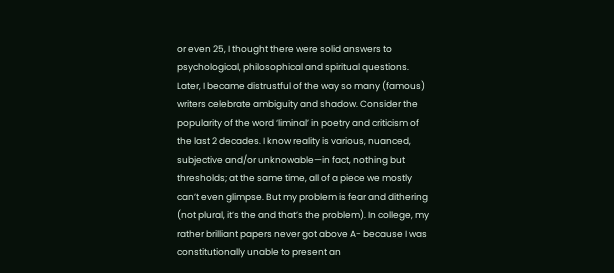or even 25, I thought there were solid answers to psychological, philosophical and spiritual questions. Later, I became distrustful of the way so many (famous) writers celebrate ambiguity and shadow. Consider the popularity of the word ‘liminal’ in poetry and criticism of the last 2 decades. I know reality is various, nuanced, subjective and/or unknowable—in fact, nothing but thresholds; at the same time, all of a piece we mostly can’t even glimpse. But my problem is fear and dithering (not plural, it’s the and that’s the problem). In college, my rather brilliant papers never got above A- because I was constitutionally unable to present an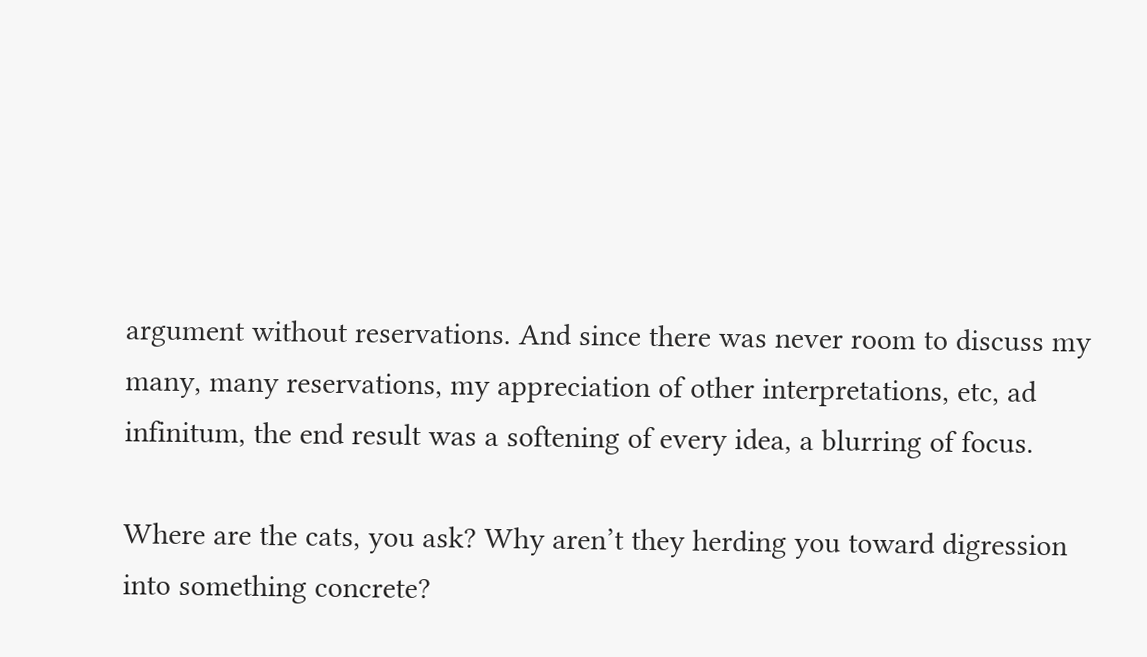argument without reservations. And since there was never room to discuss my many, many reservations, my appreciation of other interpretations, etc, ad infinitum, the end result was a softening of every idea, a blurring of focus.

Where are the cats, you ask? Why aren’t they herding you toward digression into something concrete?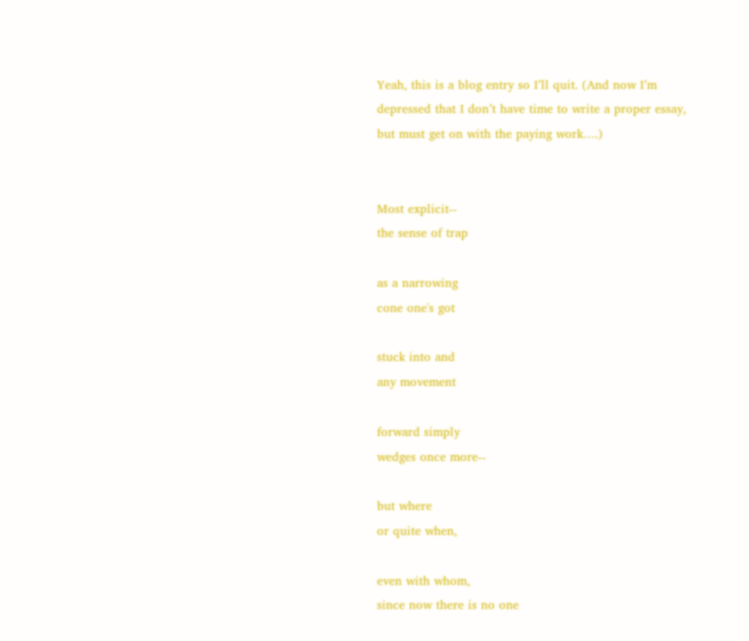Yeah, this is a blog entry so I’ll quit. (And now I’m depressed that I don’t have time to write a proper essay, but must get on with the paying work….)


Most explicit--
the sense of trap

as a narrowing
cone one's got

stuck into and
any movement

forward simply
wedges once more--

but where
or quite when,

even with whom,
since now there is no one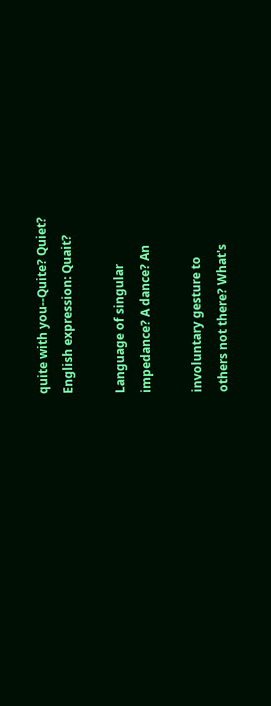quite with you--Quite? Quiet?
English expression: Quait?

Language of singular
impedance? A dance? An

involuntary gesture to
others not there? What's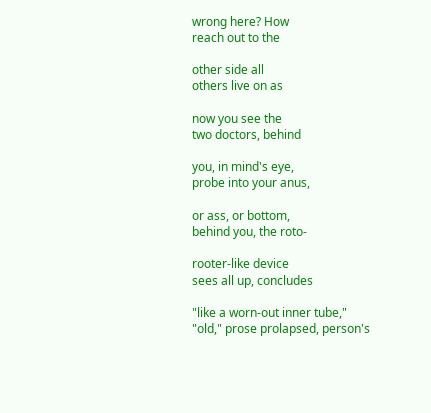wrong here? How
reach out to the

other side all
others live on as

now you see the
two doctors, behind

you, in mind's eye,
probe into your anus,

or ass, or bottom,
behind you, the roto-

rooter-like device
sees all up, concludes

"like a worn-out inner tube,"
"old," prose prolapsed, person's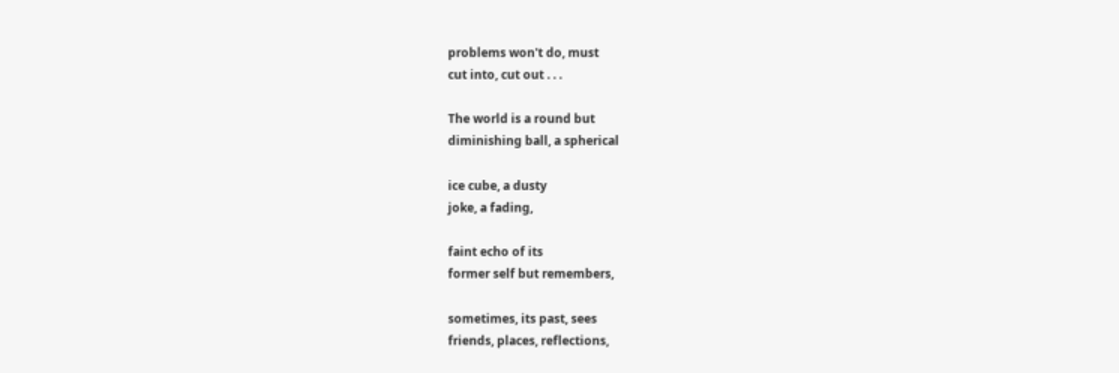problems won't do, must
cut into, cut out . . .

The world is a round but
diminishing ball, a spherical

ice cube, a dusty
joke, a fading,

faint echo of its
former self but remembers,

sometimes, its past, sees
friends, places, reflections,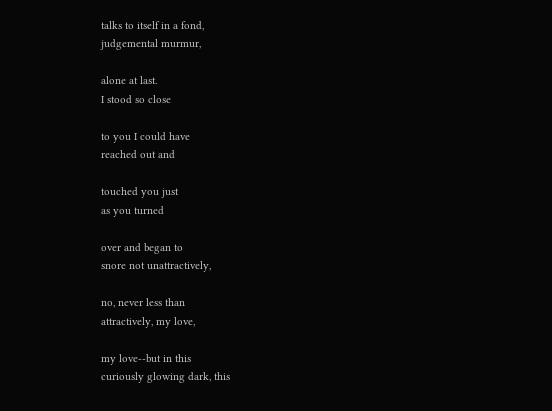talks to itself in a fond,
judgemental murmur,

alone at last.
I stood so close

to you I could have
reached out and

touched you just
as you turned

over and began to
snore not unattractively,

no, never less than
attractively, my love,

my love--but in this
curiously glowing dark, this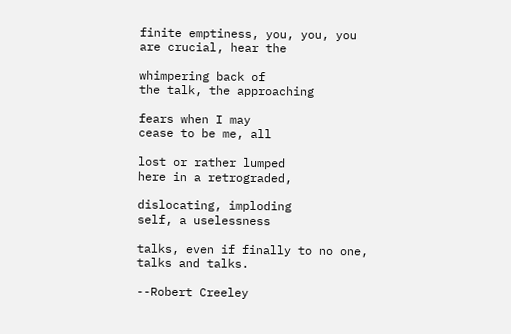finite emptiness, you, you, you
are crucial, hear the

whimpering back of
the talk, the approaching

fears when I may
cease to be me, all

lost or rather lumped
here in a retrograded,

dislocating, imploding
self, a uselessness

talks, even if finally to no one,
talks and talks.

--Robert Creeley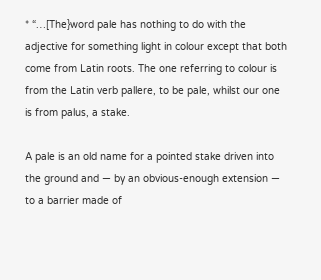* “…[The}word pale has nothing to do with the adjective for something light in colour except that both come from Latin roots. The one referring to colour is from the Latin verb pallere, to be pale, whilst our one is from palus, a stake.

A pale is an old name for a pointed stake driven into the ground and — by an obvious-enough extension — to a barrier made of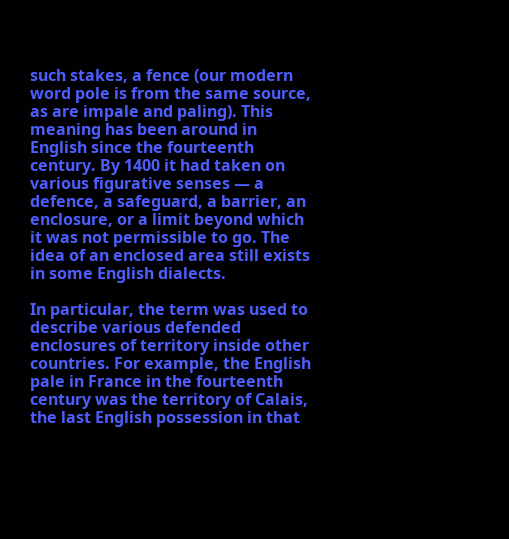such stakes, a fence (our modern word pole is from the same source, as are impale and paling). This meaning has been around in English since the fourteenth century. By 1400 it had taken on various figurative senses — a defence, a safeguard, a barrier, an enclosure, or a limit beyond which it was not permissible to go. The idea of an enclosed area still exists in some English dialects.

In particular, the term was used to describe various defended enclosures of territory inside other countries. For example, the English pale in France in the fourteenth century was the territory of Calais, the last English possession in that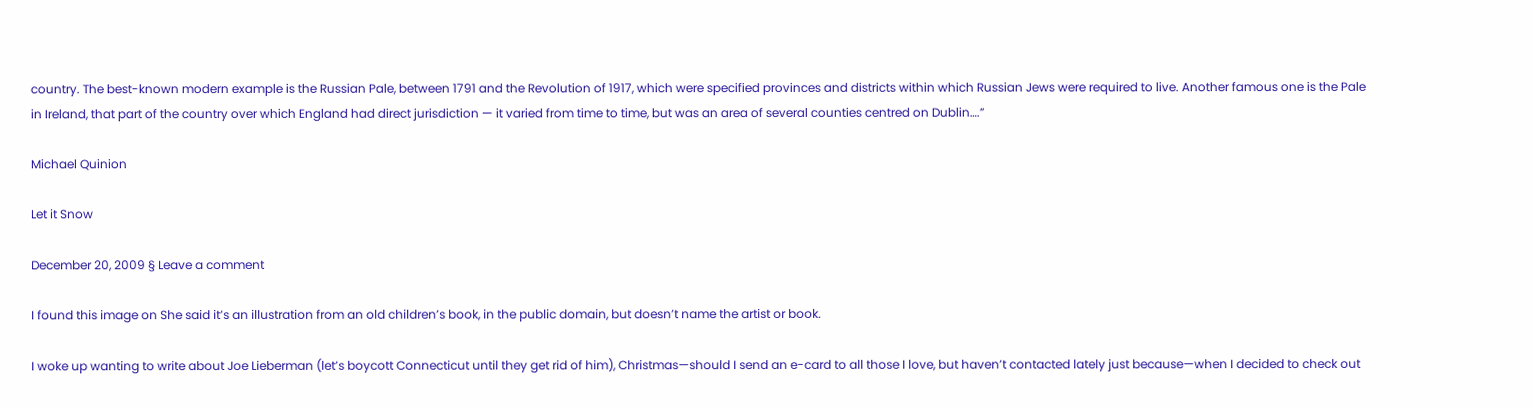country. The best-known modern example is the Russian Pale, between 1791 and the Revolution of 1917, which were specified provinces and districts within which Russian Jews were required to live. Another famous one is the Pale in Ireland, that part of the country over which England had direct jurisdiction — it varied from time to time, but was an area of several counties centred on Dublin….”

Michael Quinion

Let it Snow

December 20, 2009 § Leave a comment

I found this image on She said it’s an illustration from an old children’s book, in the public domain, but doesn’t name the artist or book.

I woke up wanting to write about Joe Lieberman (let’s boycott Connecticut until they get rid of him), Christmas—should I send an e-card to all those I love, but haven’t contacted lately just because—when I decided to check out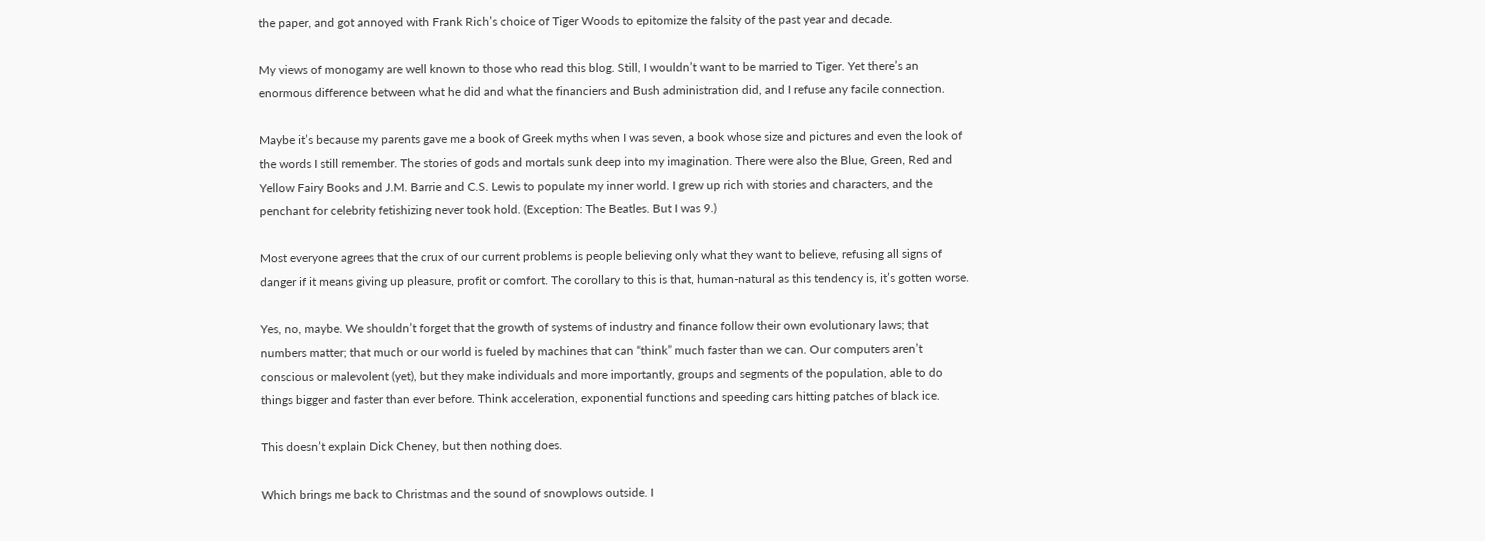the paper, and got annoyed with Frank Rich’s choice of Tiger Woods to epitomize the falsity of the past year and decade.

My views of monogamy are well known to those who read this blog. Still, I wouldn’t want to be married to Tiger. Yet there’s an enormous difference between what he did and what the financiers and Bush administration did, and I refuse any facile connection.

Maybe it’s because my parents gave me a book of Greek myths when I was seven, a book whose size and pictures and even the look of the words I still remember. The stories of gods and mortals sunk deep into my imagination. There were also the Blue, Green, Red and Yellow Fairy Books and J.M. Barrie and C.S. Lewis to populate my inner world. I grew up rich with stories and characters, and the penchant for celebrity fetishizing never took hold. (Exception: The Beatles. But I was 9.)

Most everyone agrees that the crux of our current problems is people believing only what they want to believe, refusing all signs of danger if it means giving up pleasure, profit or comfort. The corollary to this is that, human-natural as this tendency is, it’s gotten worse.

Yes, no, maybe. We shouldn’t forget that the growth of systems of industry and finance follow their own evolutionary laws; that numbers matter; that much or our world is fueled by machines that can “think” much faster than we can. Our computers aren’t conscious or malevolent (yet), but they make individuals and more importantly, groups and segments of the population, able to do things bigger and faster than ever before. Think acceleration, exponential functions and speeding cars hitting patches of black ice.

This doesn’t explain Dick Cheney, but then nothing does.

Which brings me back to Christmas and the sound of snowplows outside. I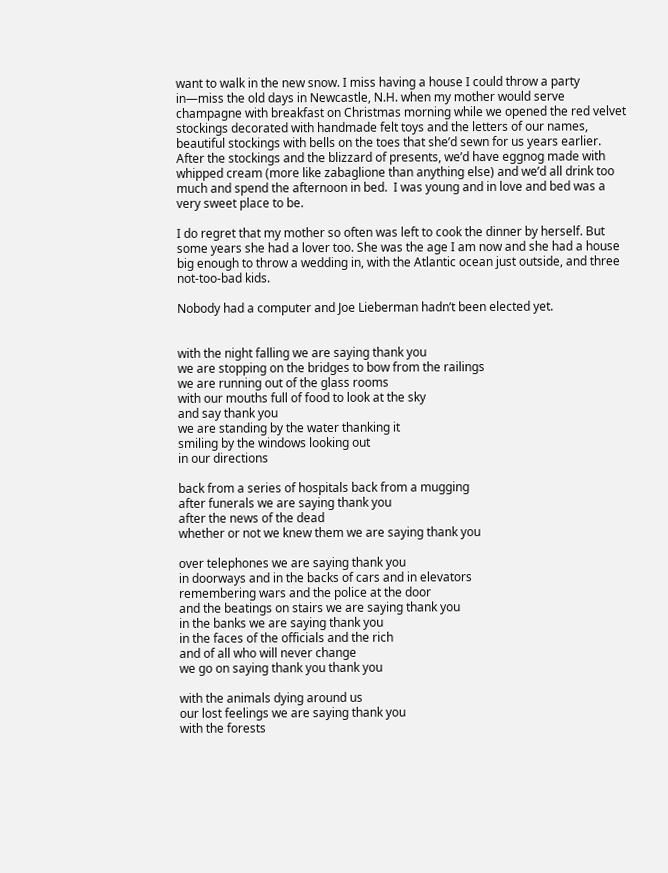want to walk in the new snow. I miss having a house I could throw a party in—miss the old days in Newcastle, N.H. when my mother would serve champagne with breakfast on Christmas morning while we opened the red velvet stockings decorated with handmade felt toys and the letters of our names, beautiful stockings with bells on the toes that she’d sewn for us years earlier. After the stockings and the blizzard of presents, we’d have eggnog made with whipped cream (more like zabaglione than anything else) and we’d all drink too much and spend the afternoon in bed.  I was young and in love and bed was a very sweet place to be.

I do regret that my mother so often was left to cook the dinner by herself. But some years she had a lover too. She was the age I am now and she had a house big enough to throw a wedding in, with the Atlantic ocean just outside, and three not-too-bad kids.

Nobody had a computer and Joe Lieberman hadn’t been elected yet.


with the night falling we are saying thank you
we are stopping on the bridges to bow from the railings
we are running out of the glass rooms
with our mouths full of food to look at the sky
and say thank you
we are standing by the water thanking it
smiling by the windows looking out
in our directions

back from a series of hospitals back from a mugging
after funerals we are saying thank you
after the news of the dead
whether or not we knew them we are saying thank you

over telephones we are saying thank you
in doorways and in the backs of cars and in elevators
remembering wars and the police at the door
and the beatings on stairs we are saying thank you
in the banks we are saying thank you
in the faces of the officials and the rich
and of all who will never change
we go on saying thank you thank you

with the animals dying around us
our lost feelings we are saying thank you
with the forests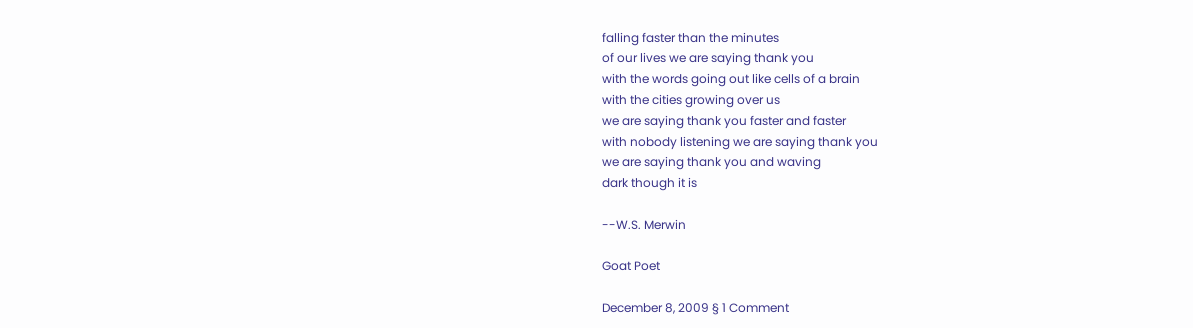falling faster than the minutes
of our lives we are saying thank you
with the words going out like cells of a brain
with the cities growing over us
we are saying thank you faster and faster
with nobody listening we are saying thank you
we are saying thank you and waving
dark though it is

--W.S. Merwin

Goat Poet

December 8, 2009 § 1 Comment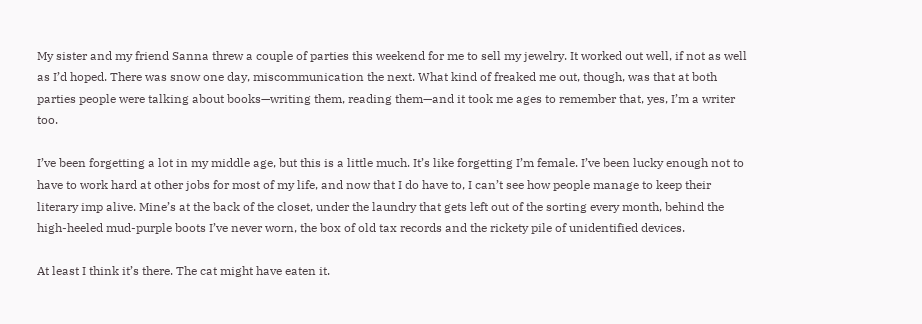My sister and my friend Sanna threw a couple of parties this weekend for me to sell my jewelry. It worked out well, if not as well as I’d hoped. There was snow one day, miscommunication the next. What kind of freaked me out, though, was that at both parties people were talking about books—writing them, reading them—and it took me ages to remember that, yes, I’m a writer too.

I’ve been forgetting a lot in my middle age, but this is a little much. It’s like forgetting I’m female. I’ve been lucky enough not to have to work hard at other jobs for most of my life, and now that I do have to, I can’t see how people manage to keep their literary imp alive. Mine’s at the back of the closet, under the laundry that gets left out of the sorting every month, behind the high-heeled mud-purple boots I’ve never worn, the box of old tax records and the rickety pile of unidentified devices.

At least I think it’s there. The cat might have eaten it.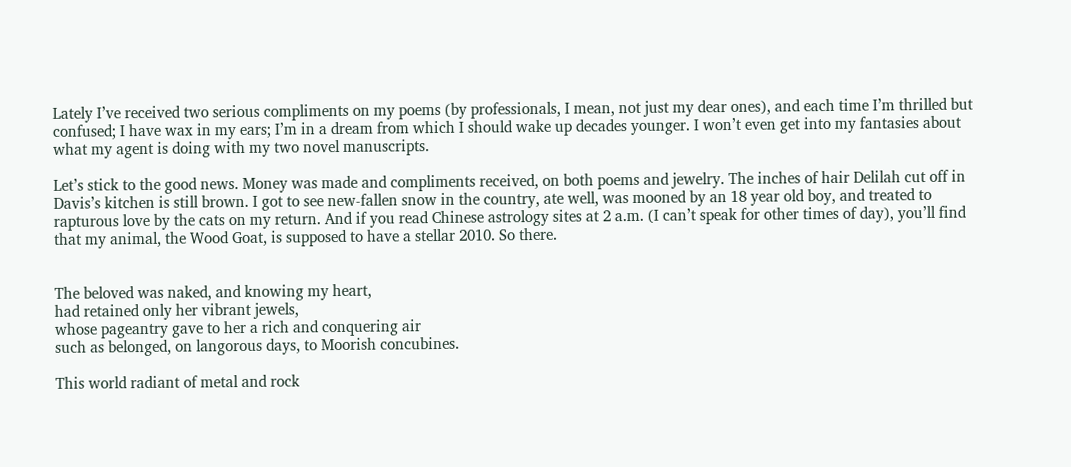Lately I’ve received two serious compliments on my poems (by professionals, I mean, not just my dear ones), and each time I’m thrilled but confused; I have wax in my ears; I’m in a dream from which I should wake up decades younger. I won’t even get into my fantasies about what my agent is doing with my two novel manuscripts.

Let’s stick to the good news. Money was made and compliments received, on both poems and jewelry. The inches of hair Delilah cut off in Davis’s kitchen is still brown. I got to see new-fallen snow in the country, ate well, was mooned by an 18 year old boy, and treated to rapturous love by the cats on my return. And if you read Chinese astrology sites at 2 a.m. (I can’t speak for other times of day), you’ll find that my animal, the Wood Goat, is supposed to have a stellar 2010. So there.


The beloved was naked, and knowing my heart,
had retained only her vibrant jewels,
whose pageantry gave to her a rich and conquering air
such as belonged, on langorous days, to Moorish concubines.

This world radiant of metal and rock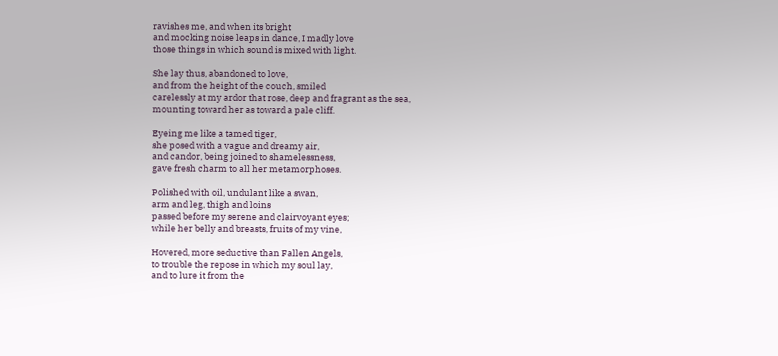ravishes me, and when its bright
and mocking noise leaps in dance, I madly love
those things in which sound is mixed with light.

She lay thus, abandoned to love,
and from the height of the couch, smiled
carelessly at my ardor that rose, deep and fragrant as the sea,
mounting toward her as toward a pale cliff.

Eyeing me like a tamed tiger,
she posed with a vague and dreamy air,
and candor, being joined to shamelessness,
gave fresh charm to all her metamorphoses.

Polished with oil, undulant like a swan,
arm and leg, thigh and loins
passed before my serene and clairvoyant eyes;
while her belly and breasts, fruits of my vine,

Hovered, more seductive than Fallen Angels,
to trouble the repose in which my soul lay,
and to lure it from the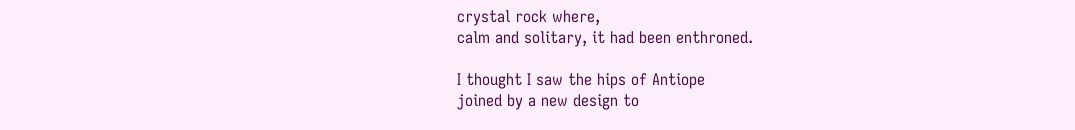crystal rock where,
calm and solitary, it had been enthroned.

I thought I saw the hips of Antiope
joined by a new design to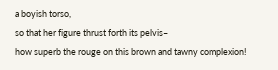a boyish torso,
so that her figure thrust forth its pelvis–
how superb the rouge on this brown and tawny complexion!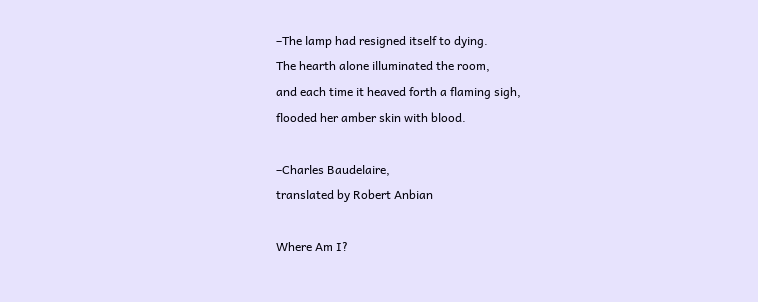–The lamp had resigned itself to dying.
The hearth alone illuminated the room,
and each time it heaved forth a flaming sigh,
flooded her amber skin with blood.

–Charles Baudelaire,
translated by Robert Anbian

Where Am I?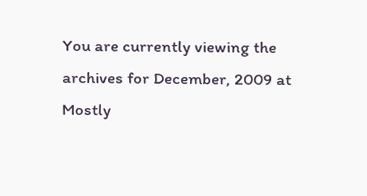You are currently viewing the archives for December, 2009 at Mostly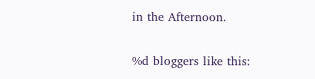in the Afternoon.

%d bloggers like this: